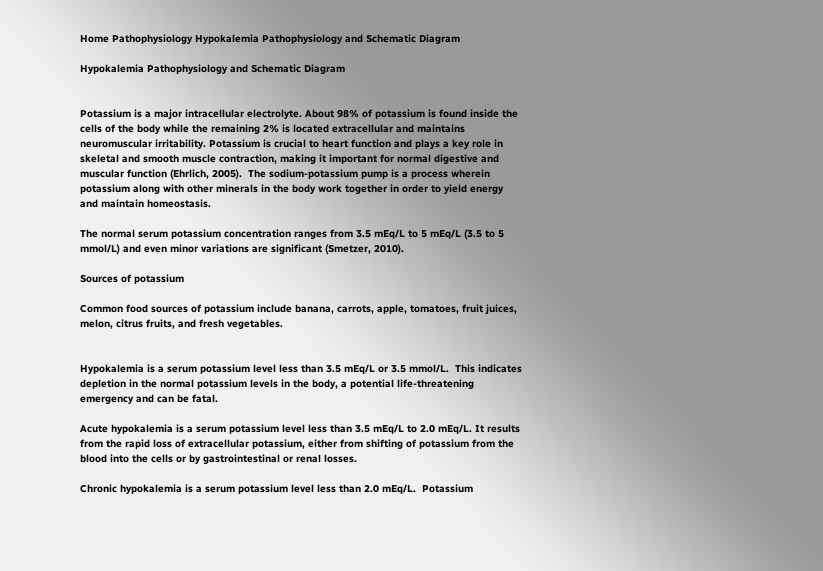Home Pathophysiology Hypokalemia Pathophysiology and Schematic Diagram

Hypokalemia Pathophysiology and Schematic Diagram


Potassium is a major intracellular electrolyte. About 98% of potassium is found inside the cells of the body while the remaining 2% is located extracellular and maintains neuromuscular irritability. Potassium is crucial to heart function and plays a key role in skeletal and smooth muscle contraction, making it important for normal digestive and muscular function (Ehrlich, 2005).  The sodium-potassium pump is a process wherein potassium along with other minerals in the body work together in order to yield energy and maintain homeostasis.

The normal serum potassium concentration ranges from 3.5 mEq/L to 5 mEq/L (3.5 to 5 mmol/L) and even minor variations are significant (Smetzer, 2010).

Sources of potassium

Common food sources of potassium include banana, carrots, apple, tomatoes, fruit juices, melon, citrus fruits, and fresh vegetables.


Hypokalemia is a serum potassium level less than 3.5 mEq/L or 3.5 mmol/L.  This indicates depletion in the normal potassium levels in the body, a potential life-threatening emergency and can be fatal.

Acute hypokalemia is a serum potassium level less than 3.5 mEq/L to 2.0 mEq/L. It results from the rapid loss of extracellular potassium, either from shifting of potassium from the blood into the cells or by gastrointestinal or renal losses.

Chronic hypokalemia is a serum potassium level less than 2.0 mEq/L.  Potassium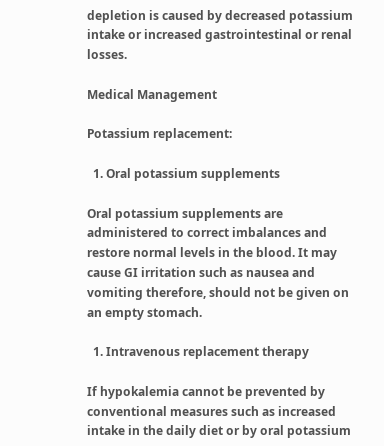depletion is caused by decreased potassium intake or increased gastrointestinal or renal losses.

Medical Management

Potassium replacement:

  1. Oral potassium supplements

Oral potassium supplements are administered to correct imbalances and restore normal levels in the blood. It may cause GI irritation such as nausea and vomiting therefore, should not be given on an empty stomach.

  1. Intravenous replacement therapy

If hypokalemia cannot be prevented by conventional measures such as increased intake in the daily diet or by oral potassium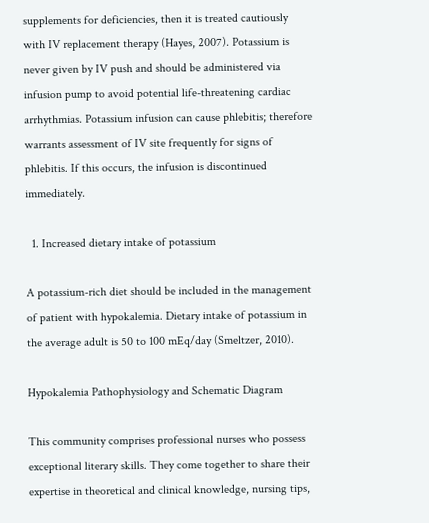supplements for deficiencies, then it is treated cautiously with IV replacement therapy (Hayes, 2007). Potassium is never given by IV push and should be administered via infusion pump to avoid potential life-threatening cardiac arrhythmias. Potassium infusion can cause phlebitis; therefore warrants assessment of IV site frequently for signs of phlebitis. If this occurs, the infusion is discontinued immediately.

  1. Increased dietary intake of potassium

A potassium-rich diet should be included in the management of patient with hypokalemia. Dietary intake of potassium in the average adult is 50 to 100 mEq/day (Smeltzer, 2010).

Hypokalemia Pathophysiology and Schematic Diagram

This community comprises professional nurses who possess exceptional literary skills. They come together to share their expertise in theoretical and clinical knowledge, nursing tips,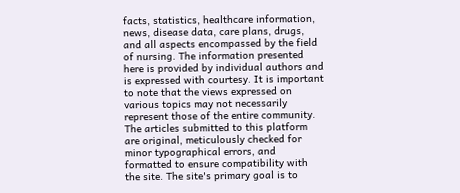facts, statistics, healthcare information, news, disease data, care plans, drugs, and all aspects encompassed by the field of nursing. The information presented here is provided by individual authors and is expressed with courtesy. It is important to note that the views expressed on various topics may not necessarily represent those of the entire community. The articles submitted to this platform are original, meticulously checked for minor typographical errors, and formatted to ensure compatibility with the site. The site's primary goal is to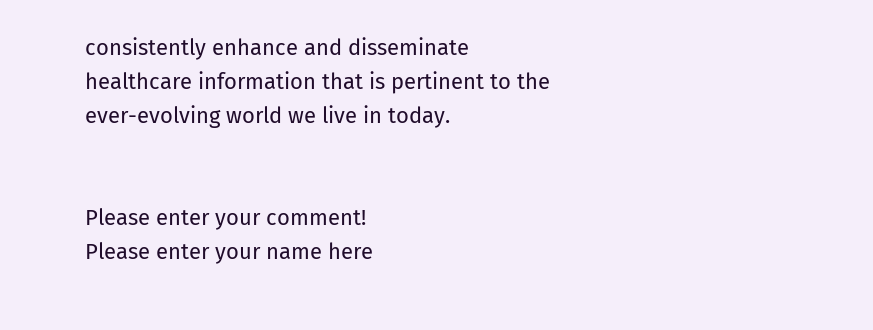consistently enhance and disseminate healthcare information that is pertinent to the ever-evolving world we live in today.


Please enter your comment!
Please enter your name here